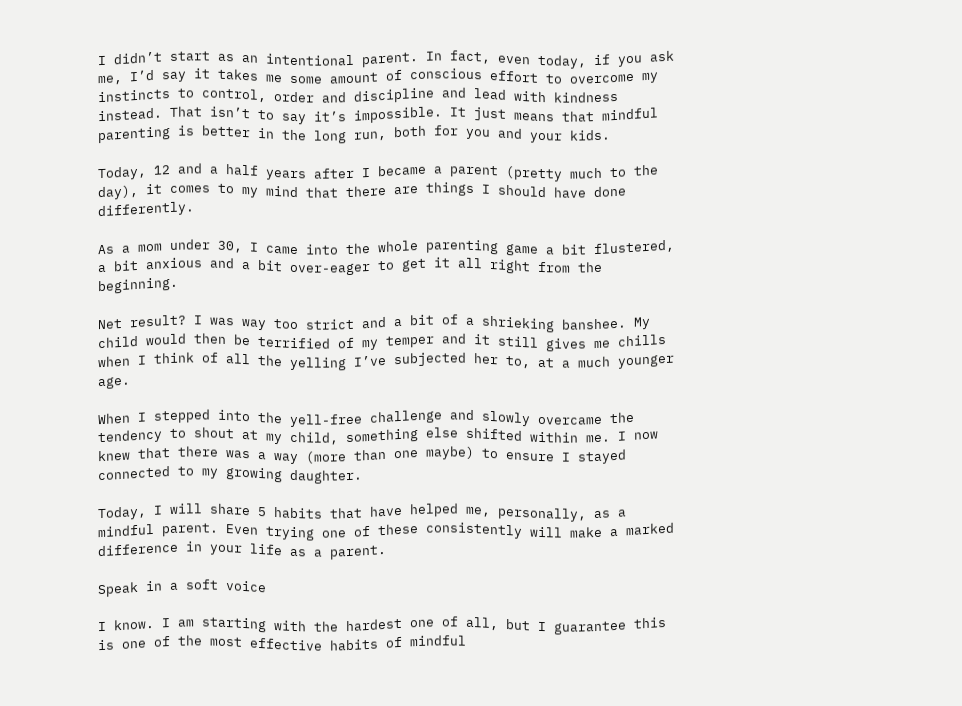I didn’t start as an intentional parent. In fact, even today, if you ask me, I’d say it takes me some amount of conscious effort to overcome my instincts to control, order and discipline and lead with kindness instead. That isn’t to say it’s impossible. It just means that mindful parenting is better in the long run, both for you and your kids.

Today, 12 and a half years after I became a parent (pretty much to the day), it comes to my mind that there are things I should have done differently.

As a mom under 30, I came into the whole parenting game a bit flustered, a bit anxious and a bit over-eager to get it all right from the beginning.

Net result? I was way too strict and a bit of a shrieking banshee. My child would then be terrified of my temper and it still gives me chills when I think of all the yelling I’ve subjected her to, at a much younger age.

When I stepped into the yell-free challenge and slowly overcame the tendency to shout at my child, something else shifted within me. I now knew that there was a way (more than one maybe) to ensure I stayed connected to my growing daughter.

Today, I will share 5 habits that have helped me, personally, as a mindful parent. Even trying one of these consistently will make a marked difference in your life as a parent.

Speak in a soft voice

I know. I am starting with the hardest one of all, but I guarantee this is one of the most effective habits of mindful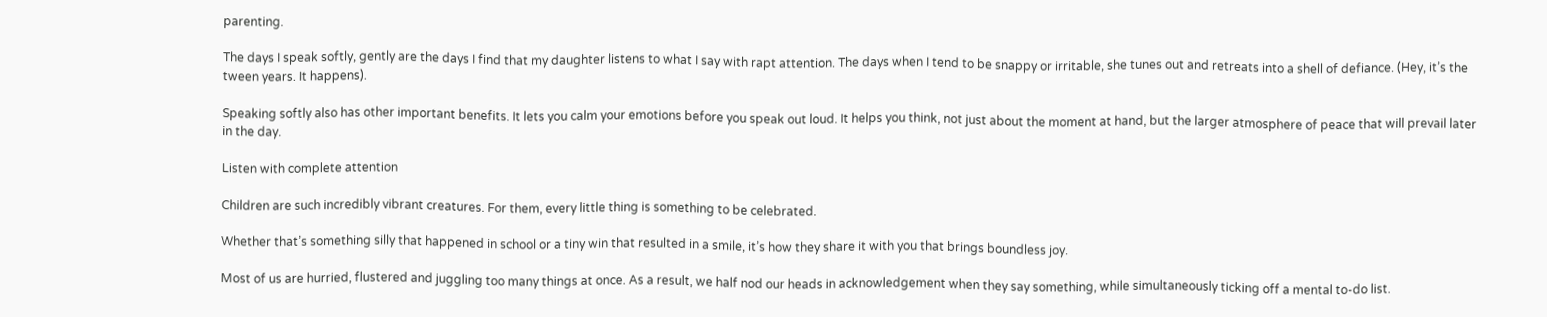parenting.

The days I speak softly, gently are the days I find that my daughter listens to what I say with rapt attention. The days when I tend to be snappy or irritable, she tunes out and retreats into a shell of defiance. (Hey, it’s the tween years. It happens).

Speaking softly also has other important benefits. It lets you calm your emotions before you speak out loud. It helps you think, not just about the moment at hand, but the larger atmosphere of peace that will prevail later in the day.

Listen with complete attention

Children are such incredibly vibrant creatures. For them, every little thing is something to be celebrated.

Whether that’s something silly that happened in school or a tiny win that resulted in a smile, it’s how they share it with you that brings boundless joy.

Most of us are hurried, flustered and juggling too many things at once. As a result, we half nod our heads in acknowledgement when they say something, while simultaneously ticking off a mental to-do list.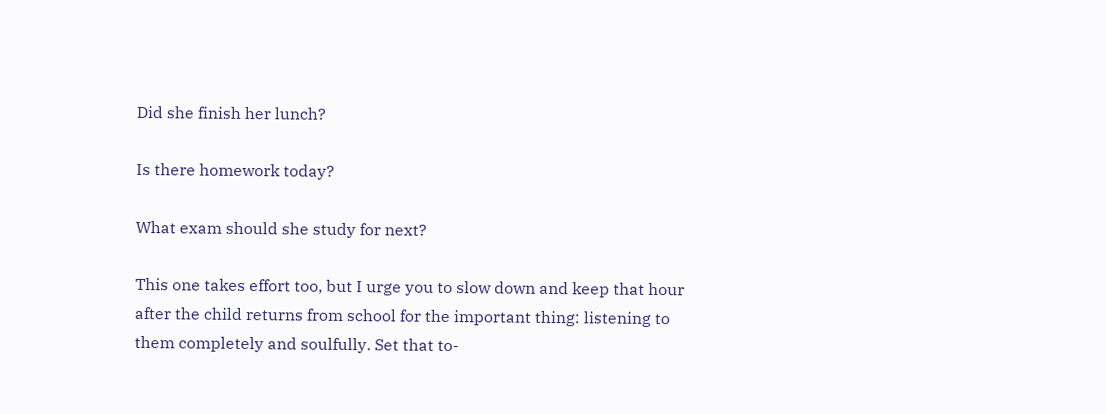Did she finish her lunch?

Is there homework today?

What exam should she study for next?

This one takes effort too, but I urge you to slow down and keep that hour after the child returns from school for the important thing: listening to them completely and soulfully. Set that to-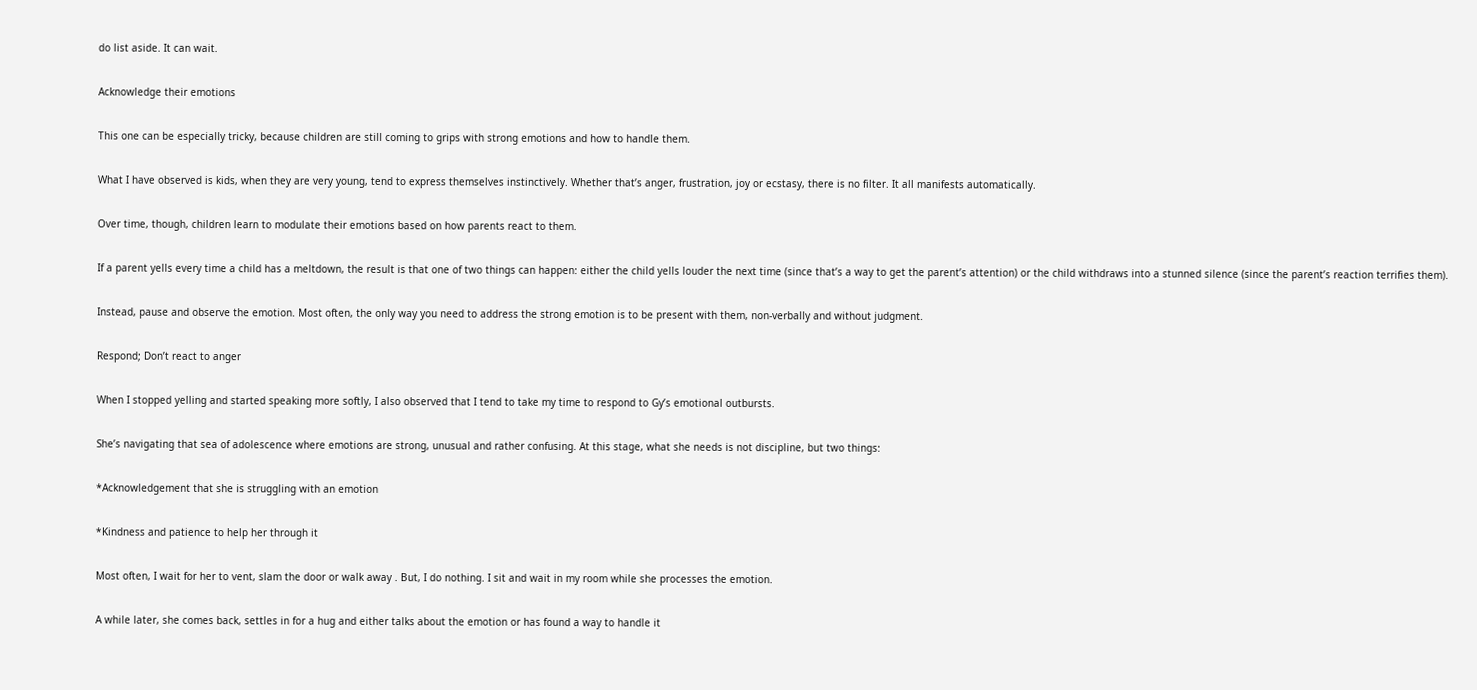do list aside. It can wait.

Acknowledge their emotions

This one can be especially tricky, because children are still coming to grips with strong emotions and how to handle them.

What I have observed is kids, when they are very young, tend to express themselves instinctively. Whether that’s anger, frustration, joy or ecstasy, there is no filter. It all manifests automatically.

Over time, though, children learn to modulate their emotions based on how parents react to them.

If a parent yells every time a child has a meltdown, the result is that one of two things can happen: either the child yells louder the next time (since that’s a way to get the parent’s attention) or the child withdraws into a stunned silence (since the parent’s reaction terrifies them).

Instead, pause and observe the emotion. Most often, the only way you need to address the strong emotion is to be present with them, non-verbally and without judgment.

Respond; Don’t react to anger

When I stopped yelling and started speaking more softly, I also observed that I tend to take my time to respond to Gy’s emotional outbursts.

She’s navigating that sea of adolescence where emotions are strong, unusual and rather confusing. At this stage, what she needs is not discipline, but two things:

*Acknowledgement that she is struggling with an emotion

*Kindness and patience to help her through it

Most often, I wait for her to vent, slam the door or walk away . But, I do nothing. I sit and wait in my room while she processes the emotion.

A while later, she comes back, settles in for a hug and either talks about the emotion or has found a way to handle it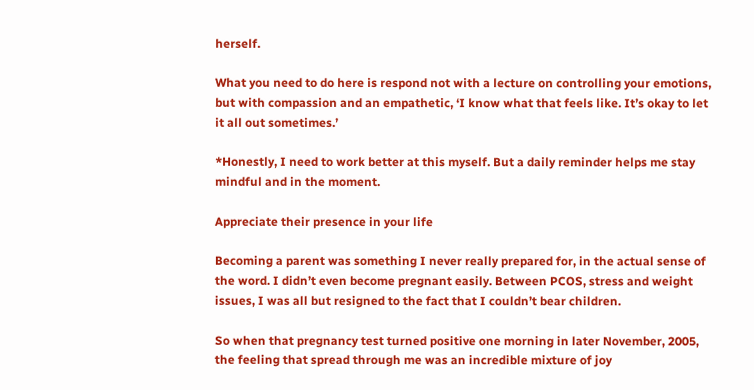herself.

What you need to do here is respond not with a lecture on controlling your emotions, but with compassion and an empathetic, ‘I know what that feels like. It’s okay to let it all out sometimes.’

*Honestly, I need to work better at this myself. But a daily reminder helps me stay mindful and in the moment.

Appreciate their presence in your life

Becoming a parent was something I never really prepared for, in the actual sense of the word. I didn’t even become pregnant easily. Between PCOS, stress and weight issues, I was all but resigned to the fact that I couldn’t bear children.

So when that pregnancy test turned positive one morning in later November, 2005, the feeling that spread through me was an incredible mixture of joy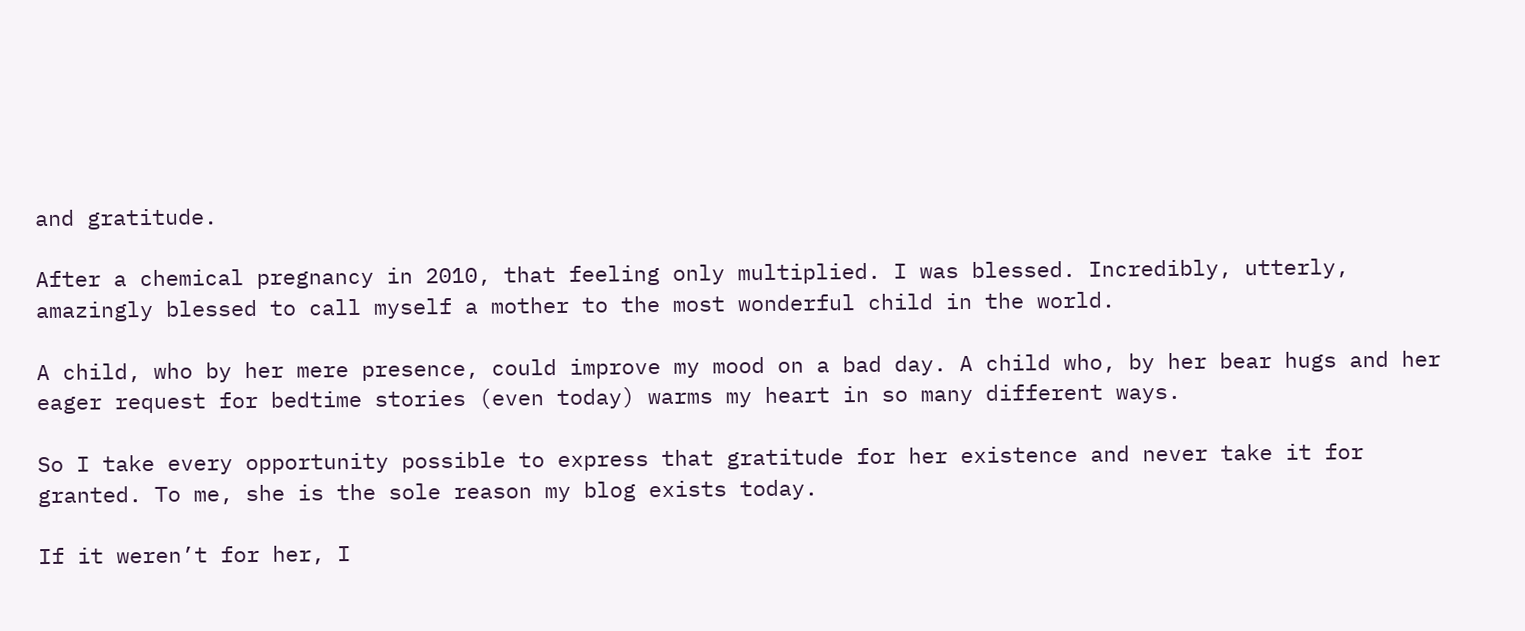and gratitude.

After a chemical pregnancy in 2010, that feeling only multiplied. I was blessed. Incredibly, utterly, amazingly blessed to call myself a mother to the most wonderful child in the world.

A child, who by her mere presence, could improve my mood on a bad day. A child who, by her bear hugs and her eager request for bedtime stories (even today) warms my heart in so many different ways.

So I take every opportunity possible to express that gratitude for her existence and never take it for granted. To me, she is the sole reason my blog exists today.

If it weren’t for her, I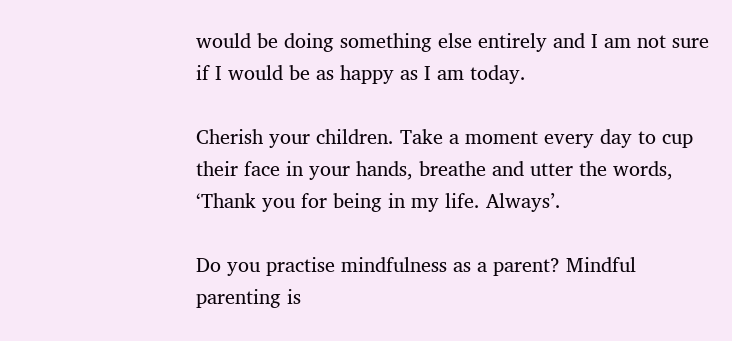would be doing something else entirely and I am not sure if I would be as happy as I am today.

Cherish your children. Take a moment every day to cup their face in your hands, breathe and utter the words, ‘Thank you for being in my life. Always’.

Do you practise mindfulness as a parent? Mindful parenting is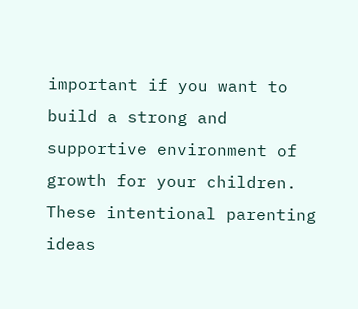important if you want to build a strong and supportive environment of growth for your children. These intentional parenting ideas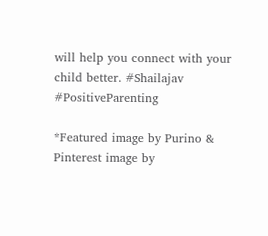will help you connect with your child better. #Shailajav #PositiveParenting

*Featured image by Purino & Pinterest image by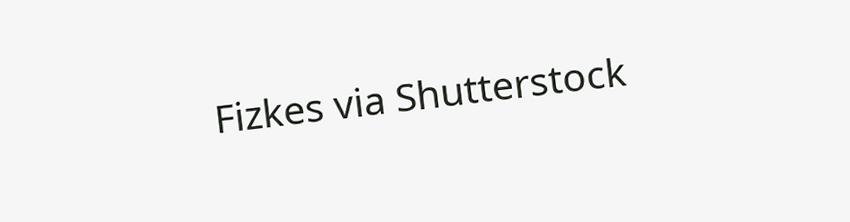Fizkes via Shutterstock